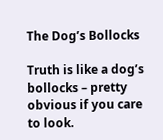The Dog’s Bollocks

Truth is like a dog’s bollocks – pretty obvious if you care to look.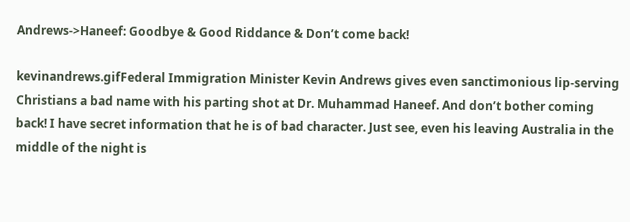Andrews->Haneef: Goodbye & Good Riddance & Don’t come back!

kevinandrews.gifFederal Immigration Minister Kevin Andrews gives even sanctimonious lip-serving Christians a bad name with his parting shot at Dr. Muhammad Haneef. And don’t bother coming back! I have secret information that he is of bad character. Just see, even his leaving Australia in the middle of the night is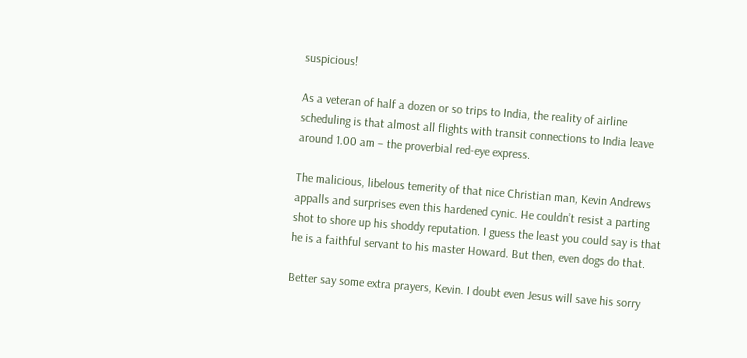suspicious!

As a veteran of half a dozen or so trips to India, the reality of airline scheduling is that almost all flights with transit connections to India leave around 1.00 am – the proverbial red-eye express.

The malicious, libelous temerity of that nice Christian man, Kevin Andrews appalls and surprises even this hardened cynic. He couldn’t resist a parting shot to shore up his shoddy reputation. I guess the least you could say is that he is a faithful servant to his master Howard. But then, even dogs do that.

Better say some extra prayers, Kevin. I doubt even Jesus will save his sorry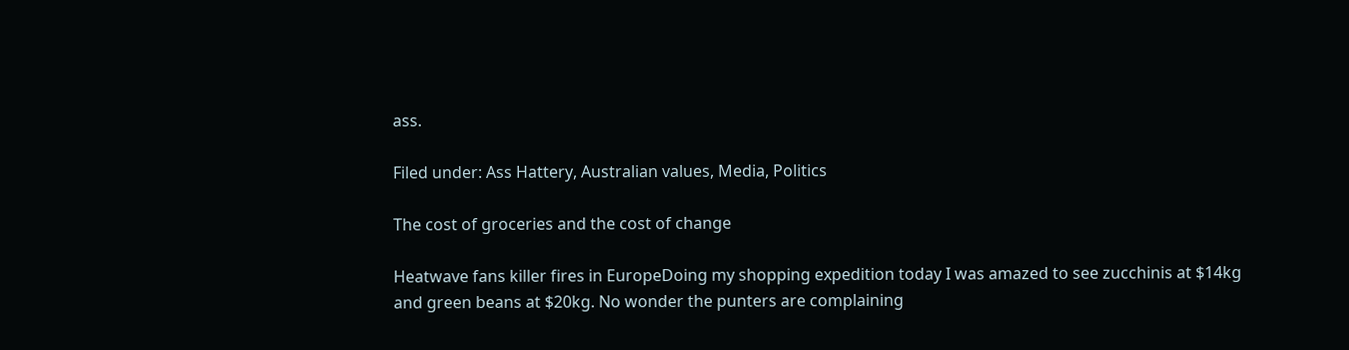ass.

Filed under: Ass Hattery, Australian values, Media, Politics

The cost of groceries and the cost of change

Heatwave fans killer fires in EuropeDoing my shopping expedition today I was amazed to see zucchinis at $14kg and green beans at $20kg. No wonder the punters are complaining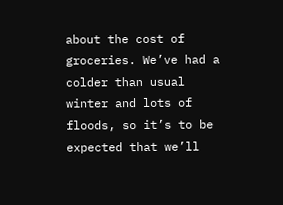about the cost of groceries. We’ve had a colder than usual winter and lots of floods, so it’s to be expected that we’ll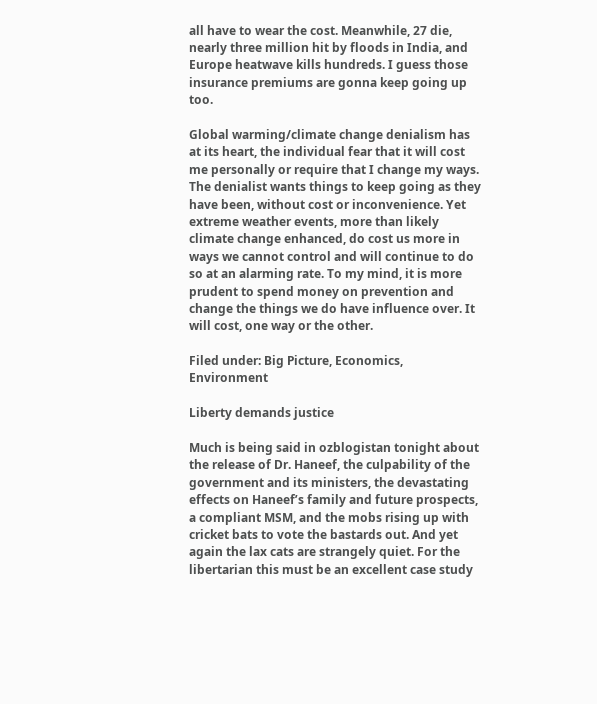all have to wear the cost. Meanwhile, 27 die, nearly three million hit by floods in India, and Europe heatwave kills hundreds. I guess those insurance premiums are gonna keep going up too.

Global warming/climate change denialism has at its heart, the individual fear that it will cost me personally or require that I change my ways. The denialist wants things to keep going as they have been, without cost or inconvenience. Yet extreme weather events, more than likely climate change enhanced, do cost us more in ways we cannot control and will continue to do so at an alarming rate. To my mind, it is more prudent to spend money on prevention and change the things we do have influence over. It will cost, one way or the other.

Filed under: Big Picture, Economics, Environment

Liberty demands justice

Much is being said in ozblogistan tonight about the release of Dr. Haneef, the culpability of the government and its ministers, the devastating effects on Haneef’s family and future prospects, a compliant MSM, and the mobs rising up with cricket bats to vote the bastards out. And yet again the lax cats are strangely quiet. For the libertarian this must be an excellent case study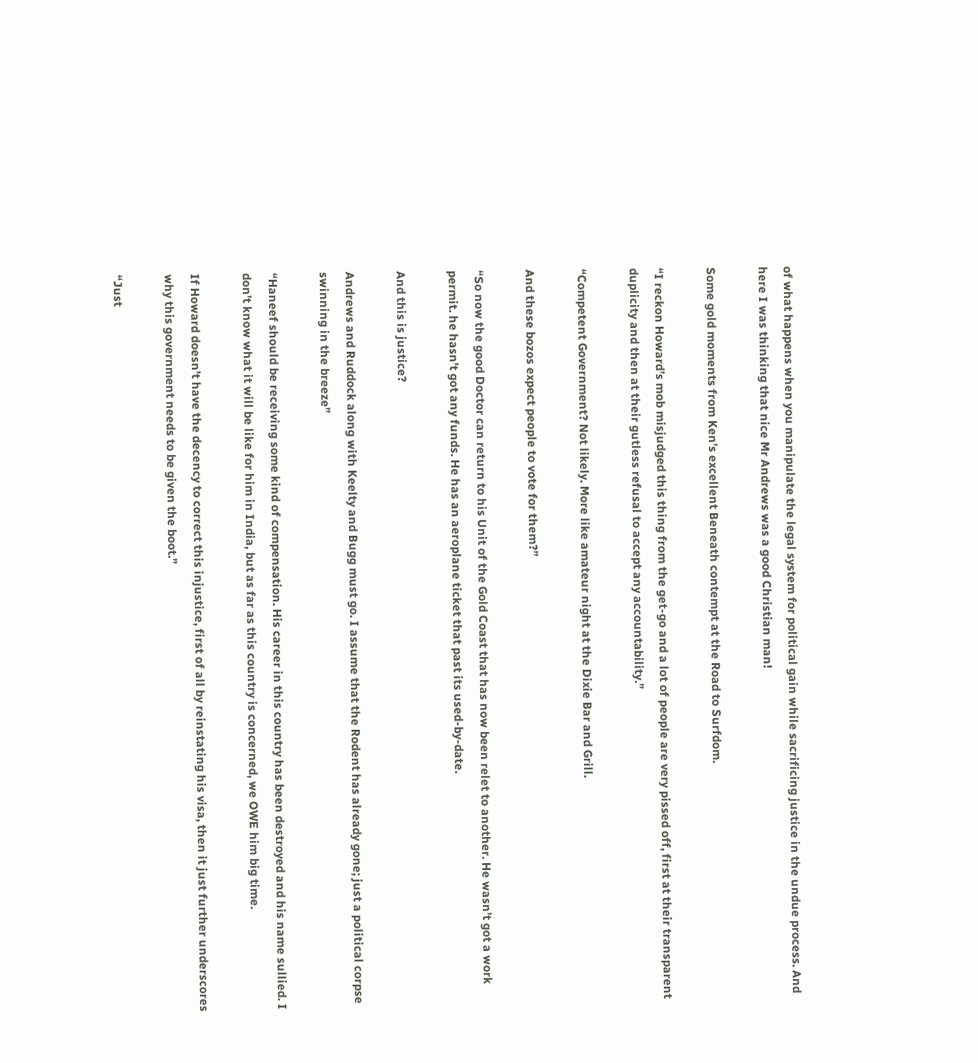of what happens when you manipulate the legal system for political gain while sacrificing justice in the undue process. And here I was thinking that nice Mr Andrews was a good Christian man!

Some gold moments from Ken’s excellent Beneath contempt at the Road to Surfdom.

“I reckon Howard’s mob misjudged this thing from the get-go and a lot of people are very pissed off, first at their transparent duplicity and then at their gutless refusal to accept any accountability.”

“Competent Government? Not likely. More like amateur night at the Dixie Bar and Grill.

And these bozos expect people to vote for them?”

“So now the good Doctor can return to his Unit of the Gold Coast that has now been relet to another. He wasn’t got a work permit. he hasn’t got any funds. He has an aeroplane ticket that past its used-by-date.

And this is justice?

Andrews and Ruddock along with Keelty and Bugg must go. I assume that the Rodent has already gone; just a political corpse swinning in the breeze”

“Haneef should be receiving some kind of compensation. His career in this country has been destroyed and his name sullied. I don’t know what it will be like for him in India, but as far as this country is concerned, we OWE him big time.

If Howard doesn’t have the decency to correct this injustice, first of all by reinstating his visa, then it just further underscores why this government needs to be given the boot.”

“Just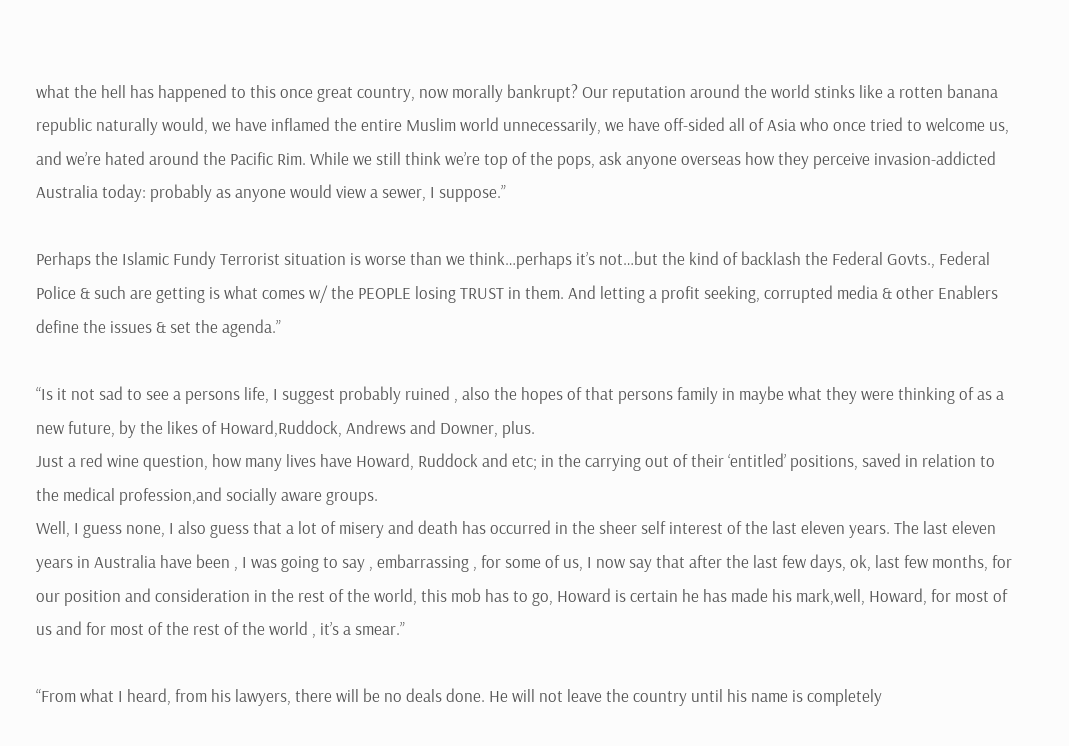what the hell has happened to this once great country, now morally bankrupt? Our reputation around the world stinks like a rotten banana republic naturally would, we have inflamed the entire Muslim world unnecessarily, we have off-sided all of Asia who once tried to welcome us, and we’re hated around the Pacific Rim. While we still think we’re top of the pops, ask anyone overseas how they perceive invasion-addicted Australia today: probably as anyone would view a sewer, I suppose.”

Perhaps the Islamic Fundy Terrorist situation is worse than we think…perhaps it’s not…but the kind of backlash the Federal Govts., Federal Police & such are getting is what comes w/ the PEOPLE losing TRUST in them. And letting a profit seeking, corrupted media & other Enablers define the issues & set the agenda.”

“Is it not sad to see a persons life, I suggest probably ruined , also the hopes of that persons family in maybe what they were thinking of as a new future, by the likes of Howard,Ruddock, Andrews and Downer, plus.
Just a red wine question, how many lives have Howard, Ruddock and etc; in the carrying out of their ‘entitled’ positions, saved in relation to the medical profession,and socially aware groups.
Well, I guess none, I also guess that a lot of misery and death has occurred in the sheer self interest of the last eleven years. The last eleven years in Australia have been , I was going to say , embarrassing , for some of us, I now say that after the last few days, ok, last few months, for our position and consideration in the rest of the world, this mob has to go, Howard is certain he has made his mark,well, Howard, for most of us and for most of the rest of the world , it’s a smear.”

“From what I heard, from his lawyers, there will be no deals done. He will not leave the country until his name is completely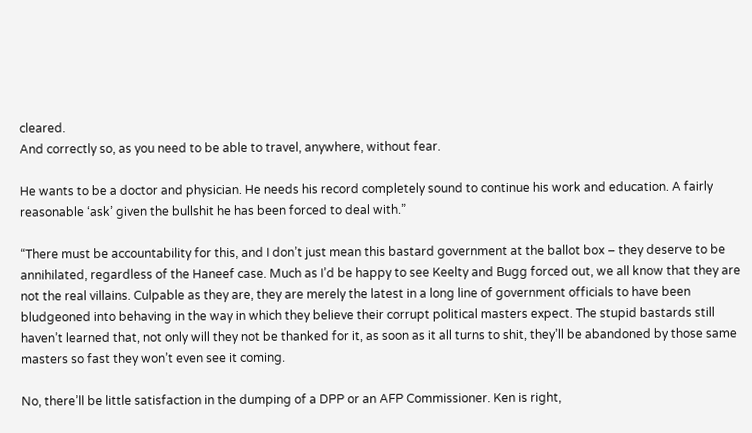cleared.
And correctly so, as you need to be able to travel, anywhere, without fear.

He wants to be a doctor and physician. He needs his record completely sound to continue his work and education. A fairly reasonable ‘ask’ given the bullshit he has been forced to deal with.”

“There must be accountability for this, and I don’t just mean this bastard government at the ballot box – they deserve to be annihilated, regardless of the Haneef case. Much as I’d be happy to see Keelty and Bugg forced out, we all know that they are not the real villains. Culpable as they are, they are merely the latest in a long line of government officials to have been bludgeoned into behaving in the way in which they believe their corrupt political masters expect. The stupid bastards still haven’t learned that, not only will they not be thanked for it, as soon as it all turns to shit, they’ll be abandoned by those same masters so fast they won’t even see it coming.

No, there’ll be little satisfaction in the dumping of a DPP or an AFP Commissioner. Ken is right,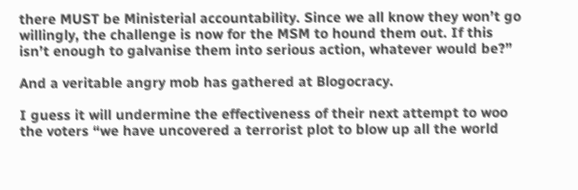there MUST be Ministerial accountability. Since we all know they won’t go willingly, the challenge is now for the MSM to hound them out. If this isn’t enough to galvanise them into serious action, whatever would be?”

And a veritable angry mob has gathered at Blogocracy.

I guess it will undermine the effectiveness of their next attempt to woo the voters “we have uncovered a terrorist plot to blow up all the world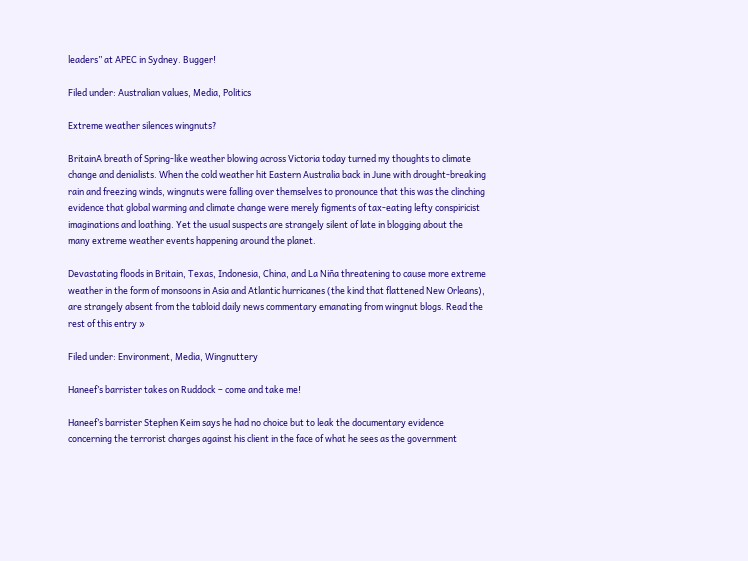leaders” at APEC in Sydney. Bugger!

Filed under: Australian values, Media, Politics

Extreme weather silences wingnuts?

BritainA breath of Spring-like weather blowing across Victoria today turned my thoughts to climate change and denialists. When the cold weather hit Eastern Australia back in June with drought-breaking rain and freezing winds, wingnuts were falling over themselves to pronounce that this was the clinching evidence that global warming and climate change were merely figments of tax-eating lefty conspiricist imaginations and loathing. Yet the usual suspects are strangely silent of late in blogging about the many extreme weather events happening around the planet.

Devastating floods in Britain, Texas, Indonesia, China, and La Niña threatening to cause more extreme weather in the form of monsoons in Asia and Atlantic hurricanes (the kind that flattened New Orleans), are strangely absent from the tabloid daily news commentary emanating from wingnut blogs. Read the rest of this entry »

Filed under: Environment, Media, Wingnuttery

Haneef’s barrister takes on Ruddock – come and take me!

Haneef’s barrister Stephen Keim says he had no choice but to leak the documentary evidence concerning the terrorist charges against his client in the face of what he sees as the government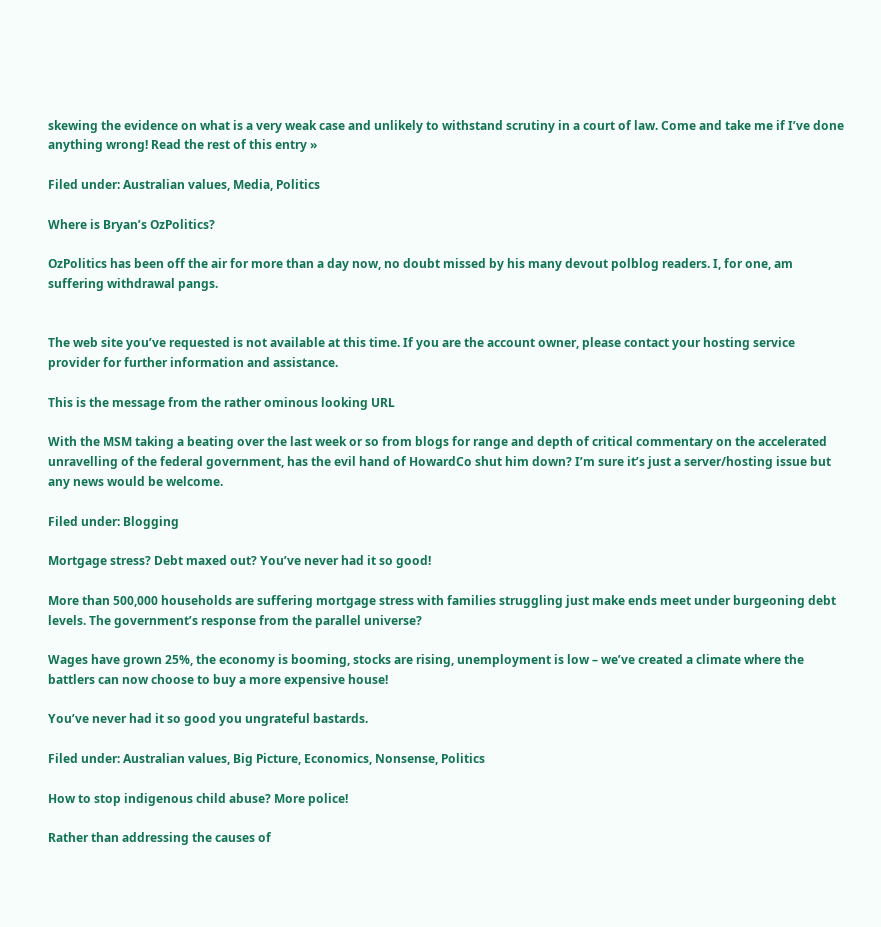skewing the evidence on what is a very weak case and unlikely to withstand scrutiny in a court of law. Come and take me if I’ve done anything wrong! Read the rest of this entry »

Filed under: Australian values, Media, Politics

Where is Bryan’s OzPolitics?

OzPolitics has been off the air for more than a day now, no doubt missed by his many devout polblog readers. I, for one, am suffering withdrawal pangs.


The web site you’ve requested is not available at this time. If you are the account owner, please contact your hosting service provider for further information and assistance.

This is the message from the rather ominous looking URL

With the MSM taking a beating over the last week or so from blogs for range and depth of critical commentary on the accelerated unravelling of the federal government, has the evil hand of HowardCo shut him down? I’m sure it’s just a server/hosting issue but any news would be welcome.

Filed under: Blogging

Mortgage stress? Debt maxed out? You’ve never had it so good!

More than 500,000 households are suffering mortgage stress with families struggling just make ends meet under burgeoning debt levels. The government’s response from the parallel universe?

Wages have grown 25%, the economy is booming, stocks are rising, unemployment is low – we’ve created a climate where the battlers can now choose to buy a more expensive house!

You’ve never had it so good you ungrateful bastards.

Filed under: Australian values, Big Picture, Economics, Nonsense, Politics

How to stop indigenous child abuse? More police!

Rather than addressing the causes of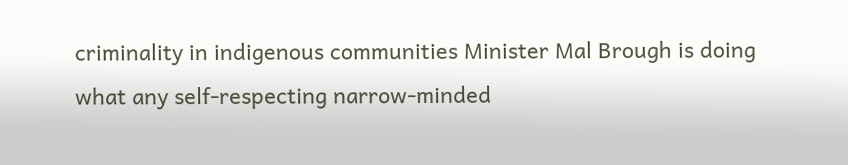criminality in indigenous communities Minister Mal Brough is doing what any self-respecting narrow-minded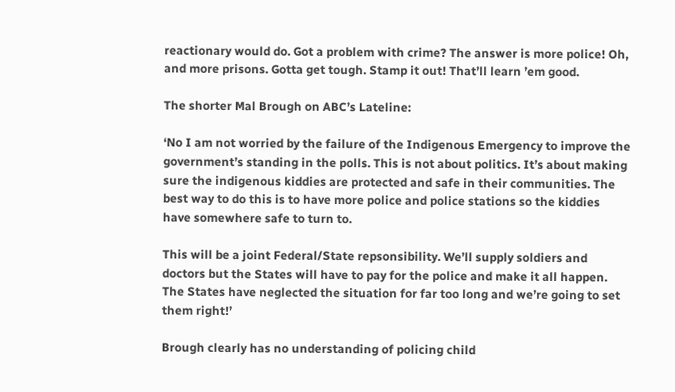reactionary would do. Got a problem with crime? The answer is more police! Oh, and more prisons. Gotta get tough. Stamp it out! That’ll learn ’em good.

The shorter Mal Brough on ABC’s Lateline:

‘No I am not worried by the failure of the Indigenous Emergency to improve the government’s standing in the polls. This is not about politics. It’s about making sure the indigenous kiddies are protected and safe in their communities. The best way to do this is to have more police and police stations so the kiddies have somewhere safe to turn to.

This will be a joint Federal/State repsonsibility. We’ll supply soldiers and doctors but the States will have to pay for the police and make it all happen. The States have neglected the situation for far too long and we’re going to set them right!’

Brough clearly has no understanding of policing child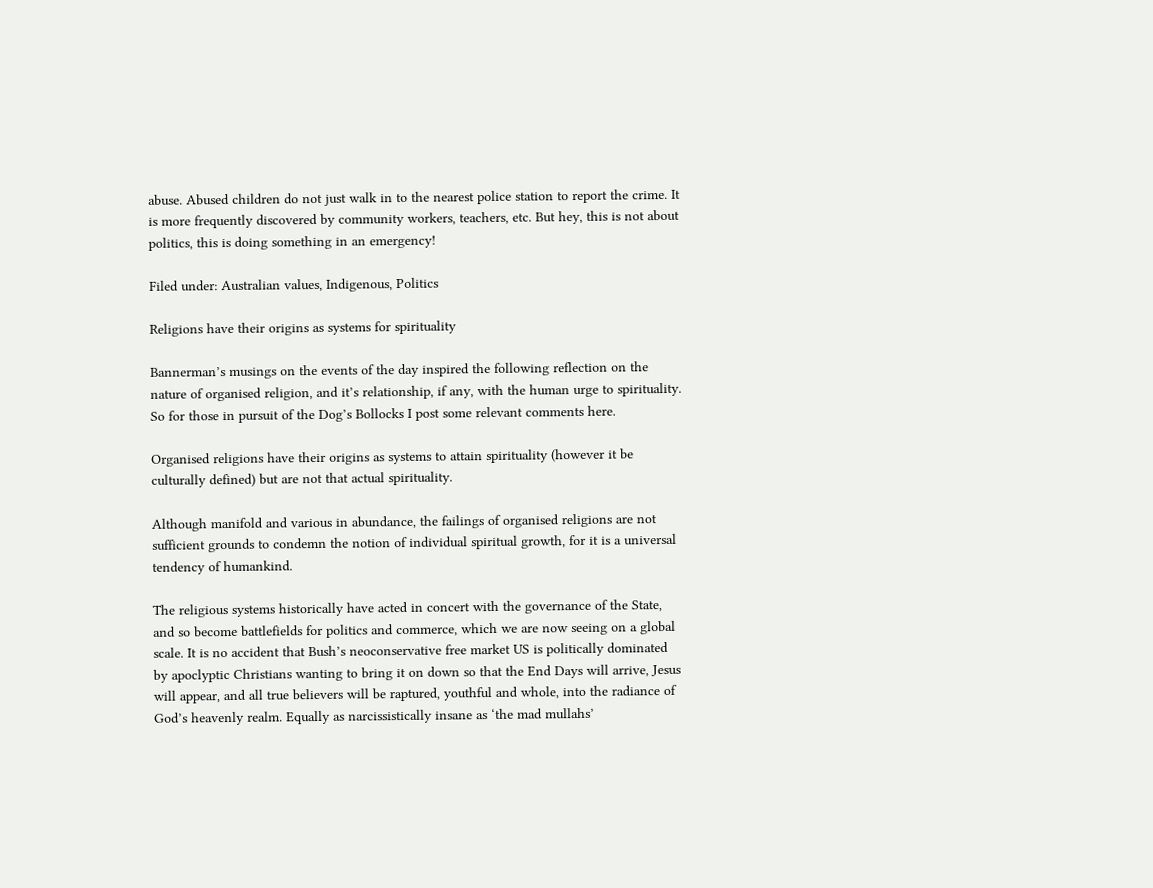abuse. Abused children do not just walk in to the nearest police station to report the crime. It is more frequently discovered by community workers, teachers, etc. But hey, this is not about politics, this is doing something in an emergency!

Filed under: Australian values, Indigenous, Politics

Religions have their origins as systems for spirituality

Bannerman’s musings on the events of the day inspired the following reflection on the nature of organised religion, and it’s relationship, if any, with the human urge to spirituality. So for those in pursuit of the Dog’s Bollocks I post some relevant comments here.

Organised religions have their origins as systems to attain spirituality (however it be culturally defined) but are not that actual spirituality.

Although manifold and various in abundance, the failings of organised religions are not sufficient grounds to condemn the notion of individual spiritual growth, for it is a universal tendency of humankind.

The religious systems historically have acted in concert with the governance of the State, and so become battlefields for politics and commerce, which we are now seeing on a global scale. It is no accident that Bush’s neoconservative free market US is politically dominated by apoclyptic Christians wanting to bring it on down so that the End Days will arrive, Jesus will appear, and all true believers will be raptured, youthful and whole, into the radiance of God’s heavenly realm. Equally as narcissistically insane as ‘the mad mullahs’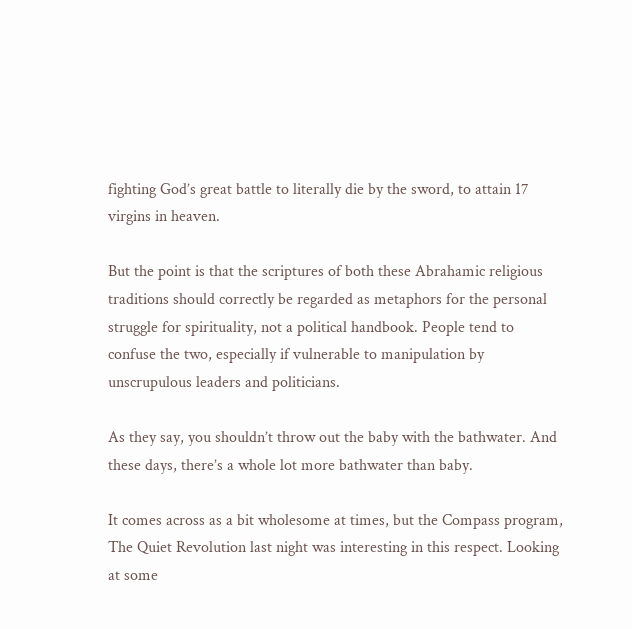fighting God’s great battle to literally die by the sword, to attain 17 virgins in heaven.

But the point is that the scriptures of both these Abrahamic religious traditions should correctly be regarded as metaphors for the personal struggle for spirituality, not a political handbook. People tend to confuse the two, especially if vulnerable to manipulation by unscrupulous leaders and politicians.

As they say, you shouldn’t throw out the baby with the bathwater. And these days, there’s a whole lot more bathwater than baby.

It comes across as a bit wholesome at times, but the Compass program, The Quiet Revolution last night was interesting in this respect. Looking at some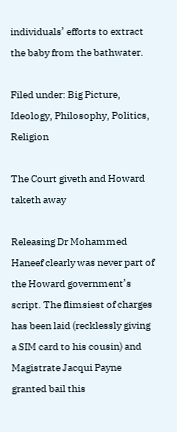individuals’ efforts to extract the baby from the bathwater.

Filed under: Big Picture, Ideology, Philosophy, Politics, Religion

The Court giveth and Howard taketh away

Releasing Dr Mohammed Haneef clearly was never part of the Howard government’s script. The flimsiest of charges has been laid (recklessly giving a SIM card to his cousin) and Magistrate Jacqui Payne granted bail this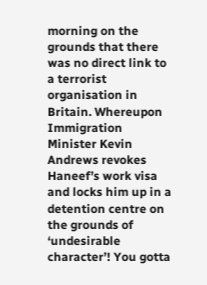morning on the grounds that there was no direct link to a terrorist organisation in Britain. Whereupon Immigration Minister Kevin Andrews revokes Haneef’s work visa and locks him up in a detention centre on the grounds of ‘undesirable character’! You gotta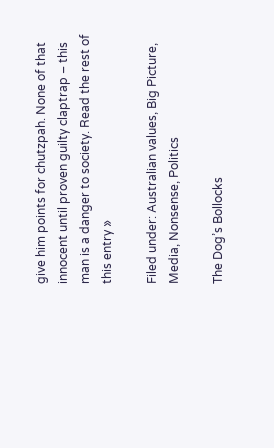give him points for chutzpah. None of that innocent until proven guilty claptrap – this man is a danger to society. Read the rest of this entry »

Filed under: Australian values, Big Picture, Media, Nonsense, Politics

The Dog’s Bollocks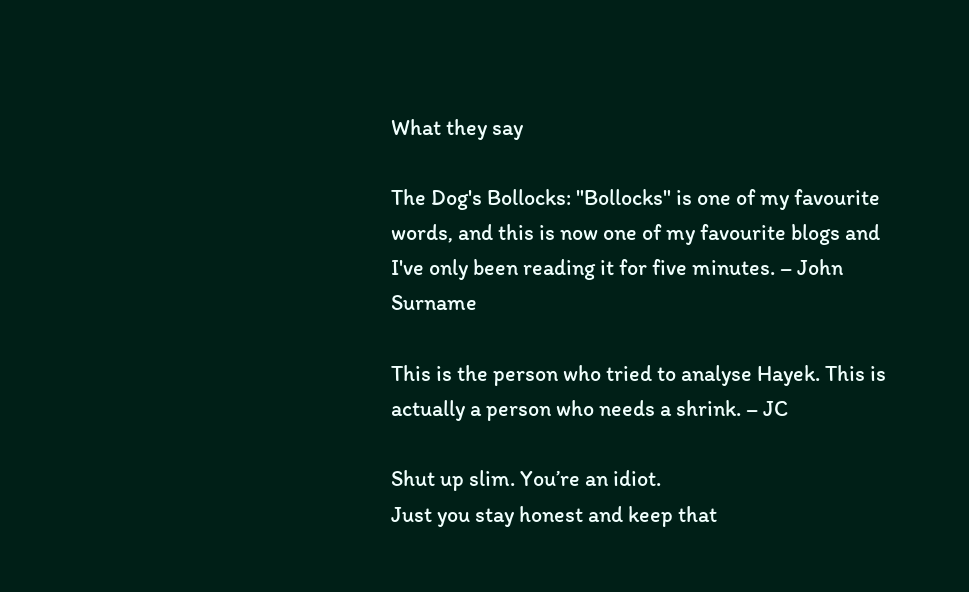What they say

The Dog's Bollocks: "Bollocks" is one of my favourite words, and this is now one of my favourite blogs and I've only been reading it for five minutes. – John Surname

This is the person who tried to analyse Hayek. This is actually a person who needs a shrink. – JC

Shut up slim. You’re an idiot.
Just you stay honest and keep that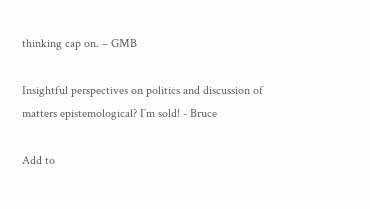thinking cap on. – GMB

Insightful perspectives on politics and discussion of matters epistemological? I’m sold! - Bruce

Add to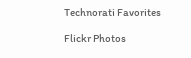Technorati Favorites

Flickr Photos